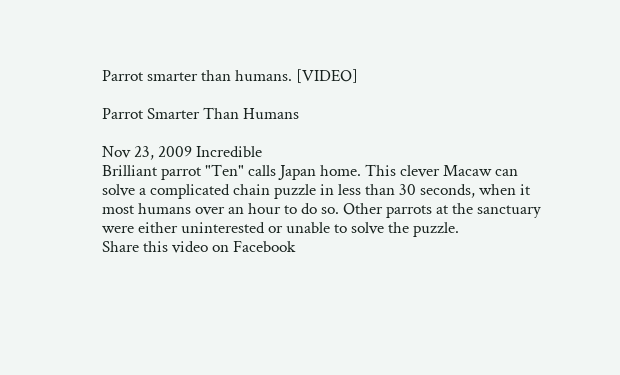Parrot smarter than humans. [VIDEO]

Parrot Smarter Than Humans

Nov 23, 2009 Incredible
Brilliant parrot "Ten" calls Japan home. This clever Macaw can solve a complicated chain puzzle in less than 30 seconds, when it most humans over an hour to do so. Other parrots at the sanctuary were either uninterested or unable to solve the puzzle.
Share this video on Facebook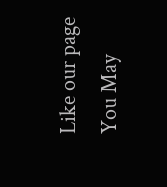Like our page
You May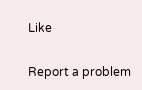Like

Report a problem